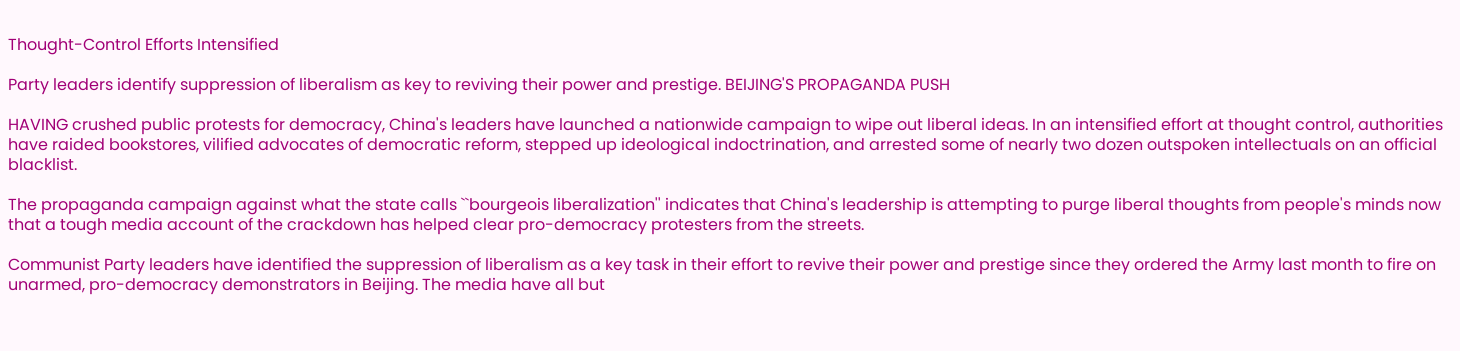Thought-Control Efforts Intensified

Party leaders identify suppression of liberalism as key to reviving their power and prestige. BEIJING'S PROPAGANDA PUSH

HAVING crushed public protests for democracy, China's leaders have launched a nationwide campaign to wipe out liberal ideas. In an intensified effort at thought control, authorities have raided bookstores, vilified advocates of democratic reform, stepped up ideological indoctrination, and arrested some of nearly two dozen outspoken intellectuals on an official blacklist.

The propaganda campaign against what the state calls ``bourgeois liberalization'' indicates that China's leadership is attempting to purge liberal thoughts from people's minds now that a tough media account of the crackdown has helped clear pro-democracy protesters from the streets.

Communist Party leaders have identified the suppression of liberalism as a key task in their effort to revive their power and prestige since they ordered the Army last month to fire on unarmed, pro-democracy demonstrators in Beijing. The media have all but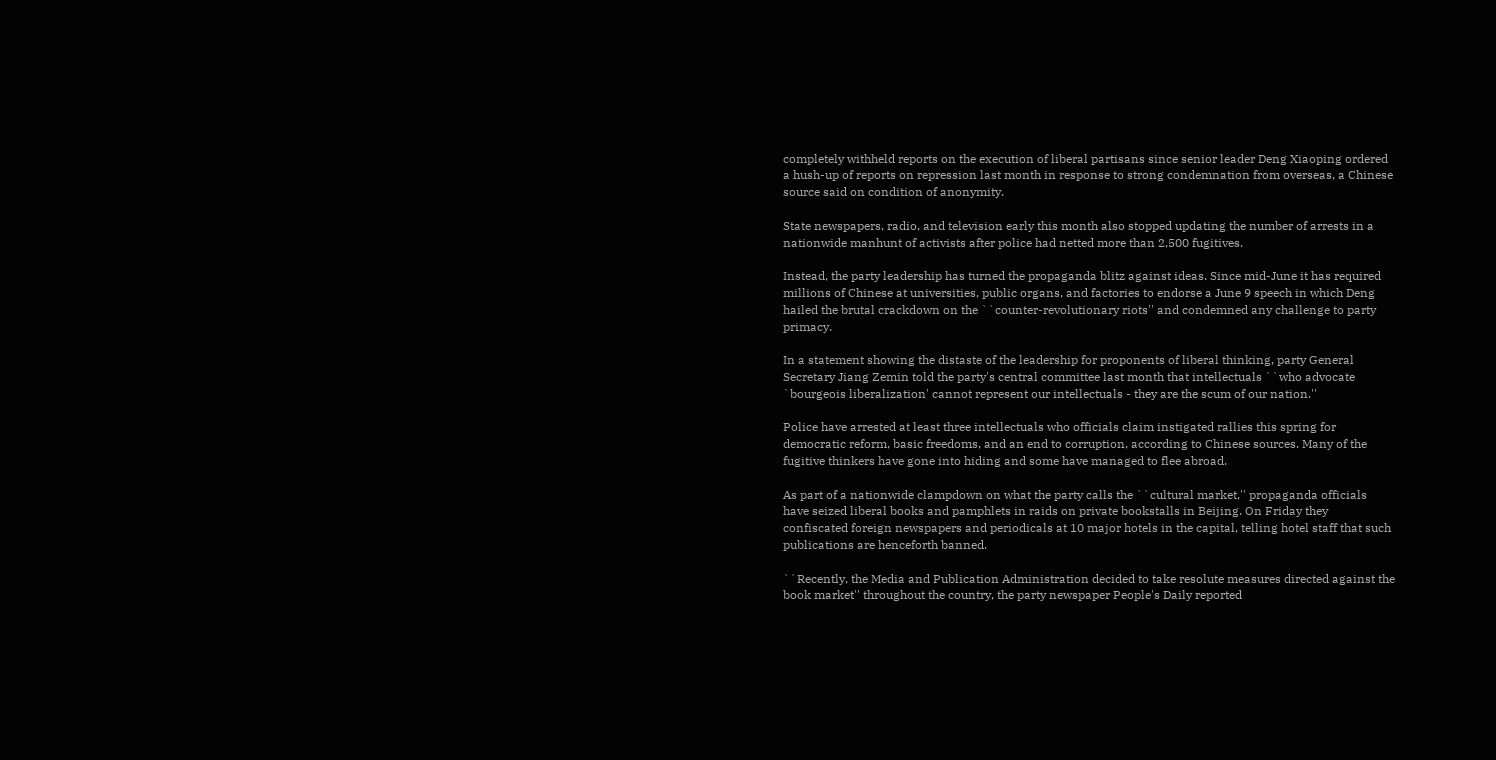completely withheld reports on the execution of liberal partisans since senior leader Deng Xiaoping ordered a hush-up of reports on repression last month in response to strong condemnation from overseas, a Chinese source said on condition of anonymity.

State newspapers, radio, and television early this month also stopped updating the number of arrests in a nationwide manhunt of activists after police had netted more than 2,500 fugitives.

Instead, the party leadership has turned the propaganda blitz against ideas. Since mid-June it has required millions of Chinese at universities, public organs, and factories to endorse a June 9 speech in which Deng hailed the brutal crackdown on the ``counter-revolutionary riots'' and condemned any challenge to party primacy.

In a statement showing the distaste of the leadership for proponents of liberal thinking, party General Secretary Jiang Zemin told the party's central committee last month that intellectuals ``who advocate `bourgeois liberalization' cannot represent our intellectuals - they are the scum of our nation.''

Police have arrested at least three intellectuals who officials claim instigated rallies this spring for democratic reform, basic freedoms, and an end to corruption, according to Chinese sources. Many of the fugitive thinkers have gone into hiding and some have managed to flee abroad.

As part of a nationwide clampdown on what the party calls the ``cultural market,'' propaganda officials have seized liberal books and pamphlets in raids on private bookstalls in Beijing. On Friday they confiscated foreign newspapers and periodicals at 10 major hotels in the capital, telling hotel staff that such publications are henceforth banned.

``Recently, the Media and Publication Administration decided to take resolute measures directed against the book market'' throughout the country, the party newspaper People's Daily reported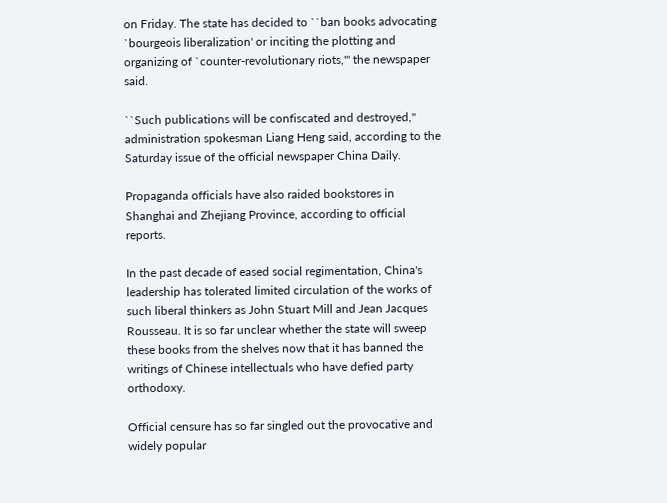on Friday. The state has decided to ``ban books advocating `bourgeois liberalization' or inciting the plotting and organizing of `counter-revolutionary riots,''' the newspaper said.

``Such publications will be confiscated and destroyed,'' administration spokesman Liang Heng said, according to the Saturday issue of the official newspaper China Daily.

Propaganda officials have also raided bookstores in Shanghai and Zhejiang Province, according to official reports.

In the past decade of eased social regimentation, China's leadership has tolerated limited circulation of the works of such liberal thinkers as John Stuart Mill and Jean Jacques Rousseau. It is so far unclear whether the state will sweep these books from the shelves now that it has banned the writings of Chinese intellectuals who have defied party orthodoxy.

Official censure has so far singled out the provocative and widely popular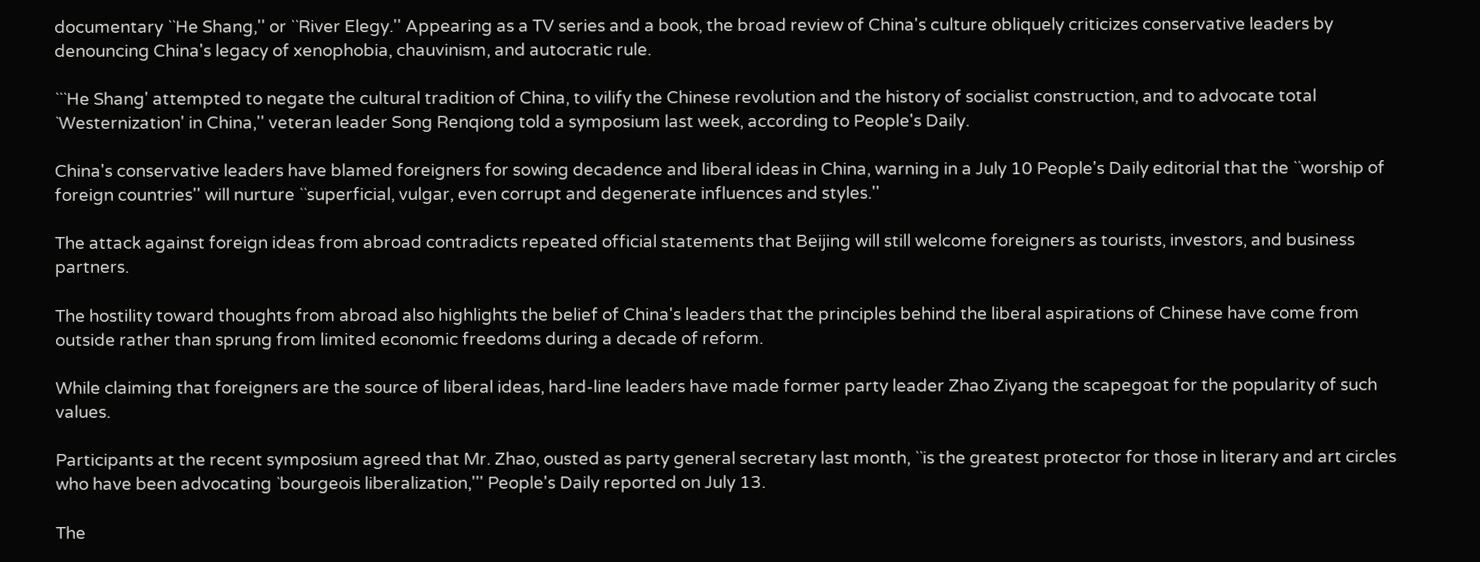documentary ``He Shang,'' or ``River Elegy.'' Appearing as a TV series and a book, the broad review of China's culture obliquely criticizes conservative leaders by denouncing China's legacy of xenophobia, chauvinism, and autocratic rule.

```He Shang' attempted to negate the cultural tradition of China, to vilify the Chinese revolution and the history of socialist construction, and to advocate total `Westernization' in China,'' veteran leader Song Renqiong told a symposium last week, according to People's Daily.

China's conservative leaders have blamed foreigners for sowing decadence and liberal ideas in China, warning in a July 10 People's Daily editorial that the ``worship of foreign countries'' will nurture ``superficial, vulgar, even corrupt and degenerate influences and styles.''

The attack against foreign ideas from abroad contradicts repeated official statements that Beijing will still welcome foreigners as tourists, investors, and business partners.

The hostility toward thoughts from abroad also highlights the belief of China's leaders that the principles behind the liberal aspirations of Chinese have come from outside rather than sprung from limited economic freedoms during a decade of reform.

While claiming that foreigners are the source of liberal ideas, hard-line leaders have made former party leader Zhao Ziyang the scapegoat for the popularity of such values.

Participants at the recent symposium agreed that Mr. Zhao, ousted as party general secretary last month, ``is the greatest protector for those in literary and art circles who have been advocating `bourgeois liberalization,''' People's Daily reported on July 13.

The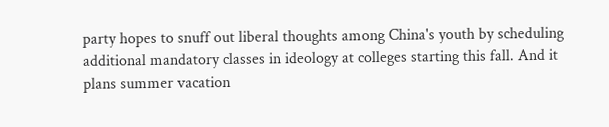party hopes to snuff out liberal thoughts among China's youth by scheduling additional mandatory classes in ideology at colleges starting this fall. And it plans summer vacation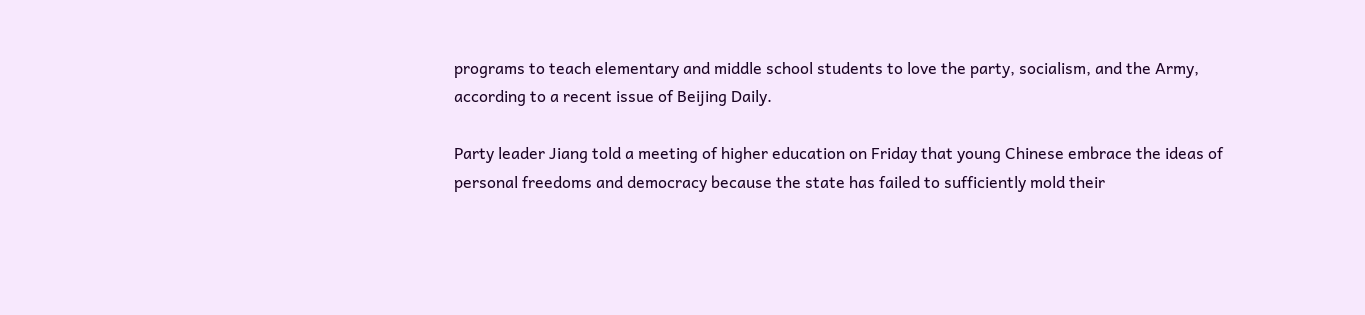programs to teach elementary and middle school students to love the party, socialism, and the Army, according to a recent issue of Beijing Daily.

Party leader Jiang told a meeting of higher education on Friday that young Chinese embrace the ideas of personal freedoms and democracy because the state has failed to sufficiently mold their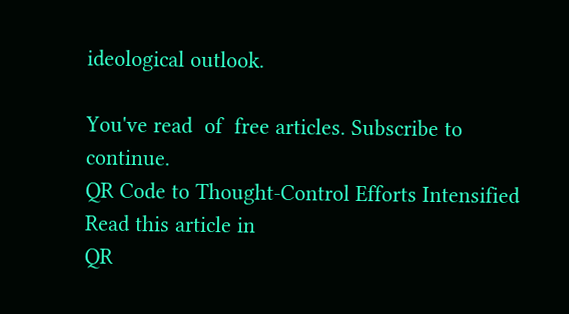ideological outlook.

You've read  of  free articles. Subscribe to continue.
QR Code to Thought-Control Efforts Intensified
Read this article in
QR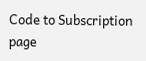Code to Subscription page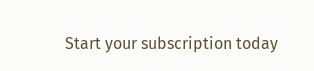Start your subscription today